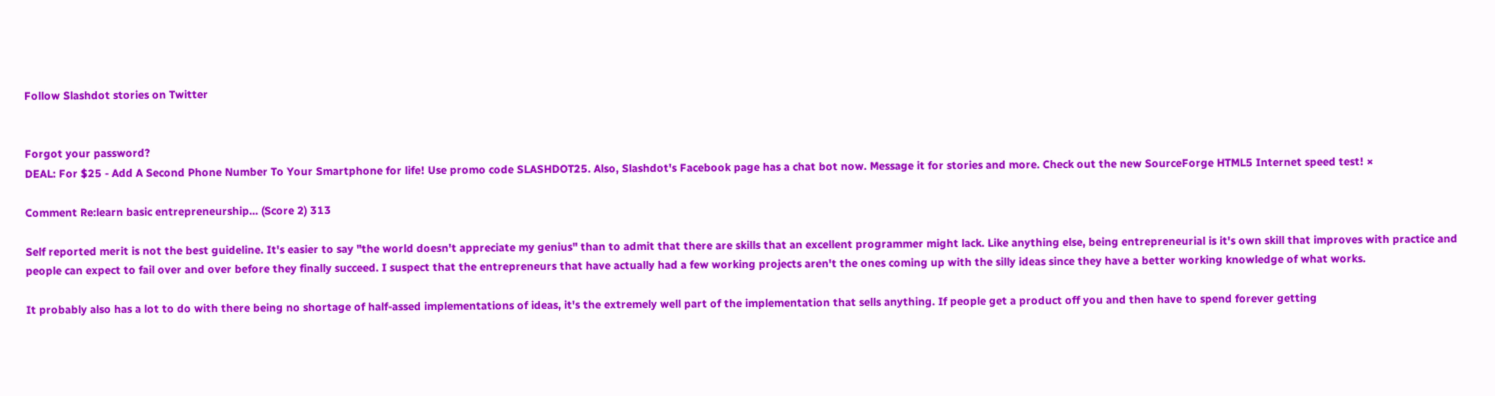Follow Slashdot stories on Twitter


Forgot your password?
DEAL: For $25 - Add A Second Phone Number To Your Smartphone for life! Use promo code SLASHDOT25. Also, Slashdot's Facebook page has a chat bot now. Message it for stories and more. Check out the new SourceForge HTML5 Internet speed test! ×

Comment Re:learn basic entrepreneurship... (Score 2) 313

Self reported merit is not the best guideline. It's easier to say "the world doesn't appreciate my genius" than to admit that there are skills that an excellent programmer might lack. Like anything else, being entrepreneurial is it's own skill that improves with practice and people can expect to fail over and over before they finally succeed. I suspect that the entrepreneurs that have actually had a few working projects aren't the ones coming up with the silly ideas since they have a better working knowledge of what works.

It probably also has a lot to do with there being no shortage of half-assed implementations of ideas, it's the extremely well part of the implementation that sells anything. If people get a product off you and then have to spend forever getting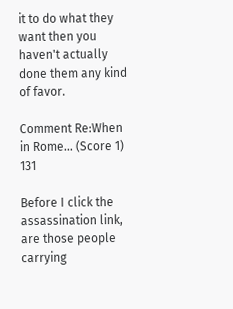it to do what they want then you haven't actually done them any kind of favor.

Comment Re:When in Rome... (Score 1) 131

Before I click the assassination link, are those people carrying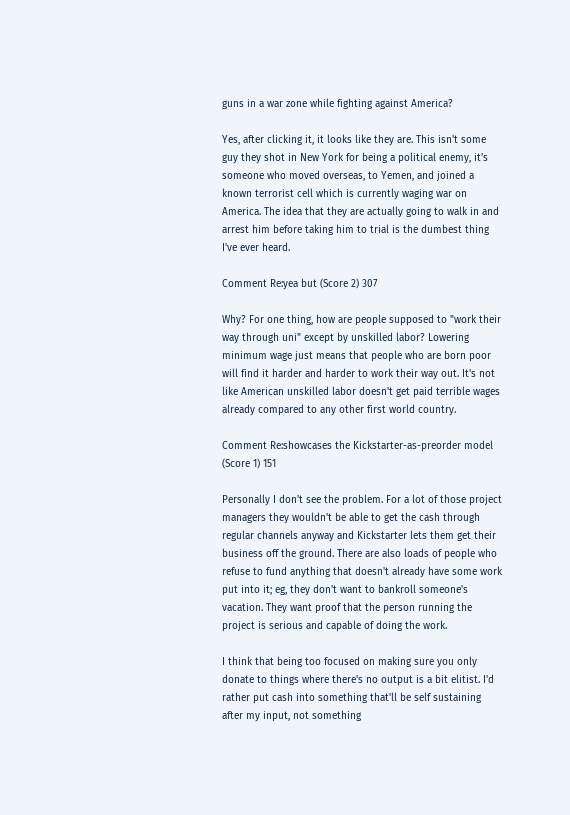guns in a war zone while fighting against America?

Yes, after clicking it, it looks like they are. This isn't some guy they shot in New York for being a political enemy, it's someone who moved overseas, to Yemen, and joined a known terrorist cell which is currently waging war on America. The idea that they are actually going to walk in and arrest him before taking him to trial is the dumbest thing I've ever heard.

Comment Re:yea but (Score 2) 307

Why? For one thing, how are people supposed to "work their way through uni" except by unskilled labor? Lowering minimum wage just means that people who are born poor will find it harder and harder to work their way out. It's not like American unskilled labor doesn't get paid terrible wages already compared to any other first world country.

Comment Re:showcases the Kickstarter-as-preorder model (Score 1) 151

Personally I don't see the problem. For a lot of those project managers they wouldn't be able to get the cash through regular channels anyway and Kickstarter lets them get their business off the ground. There are also loads of people who refuse to fund anything that doesn't already have some work put into it; eg, they don't want to bankroll someone's vacation. They want proof that the person running the project is serious and capable of doing the work.

I think that being too focused on making sure you only donate to things where there's no output is a bit elitist. I'd rather put cash into something that'll be self sustaining after my input, not something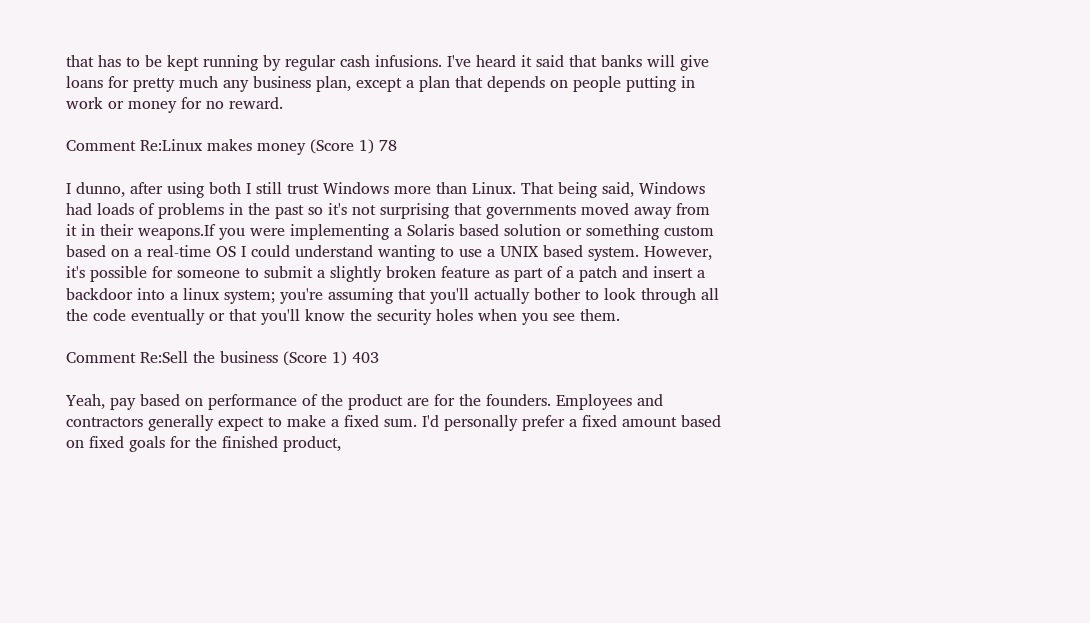that has to be kept running by regular cash infusions. I've heard it said that banks will give loans for pretty much any business plan, except a plan that depends on people putting in work or money for no reward.

Comment Re:Linux makes money (Score 1) 78

I dunno, after using both I still trust Windows more than Linux. That being said, Windows had loads of problems in the past so it's not surprising that governments moved away from it in their weapons.If you were implementing a Solaris based solution or something custom based on a real-time OS I could understand wanting to use a UNIX based system. However, it's possible for someone to submit a slightly broken feature as part of a patch and insert a backdoor into a linux system; you're assuming that you'll actually bother to look through all the code eventually or that you'll know the security holes when you see them.

Comment Re:Sell the business (Score 1) 403

Yeah, pay based on performance of the product are for the founders. Employees and contractors generally expect to make a fixed sum. I'd personally prefer a fixed amount based on fixed goals for the finished product,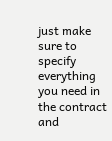just make sure to specify everything you need in the contract and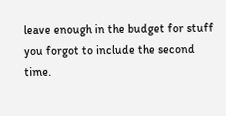leave enough in the budget for stuff you forgot to include the second time.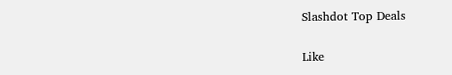Slashdot Top Deals

Like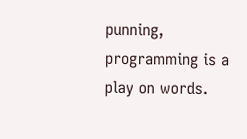punning, programming is a play on words.